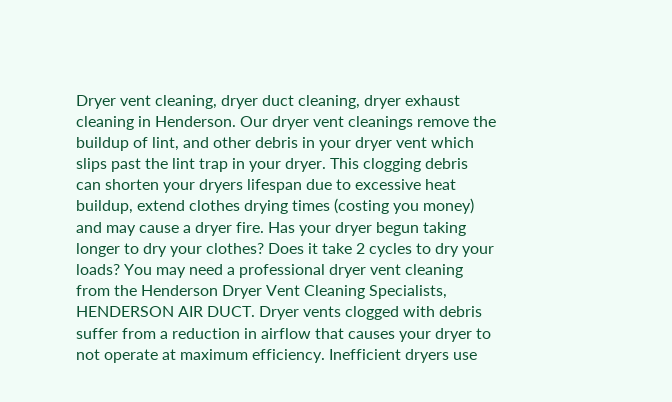Dryer vent cleaning, dryer duct cleaning, dryer exhaust cleaning in Henderson. Our dryer vent cleanings remove the buildup of lint, and other debris in your dryer vent which slips past the lint trap in your dryer. This clogging debris can shorten your dryers lifespan due to excessive heat buildup, extend clothes drying times (costing you money) and may cause a dryer fire. Has your dryer begun taking longer to dry your clothes? Does it take 2 cycles to dry your loads? You may need a professional dryer vent cleaning from the Henderson Dryer Vent Cleaning Specialists, HENDERSON AIR DUCT. Dryer vents clogged with debris suffer from a reduction in airflow that causes your dryer to not operate at maximum efficiency. Inefficient dryers use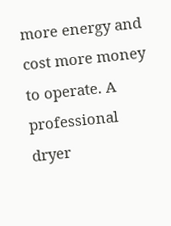more energy and cost more money to operate. A professional dryer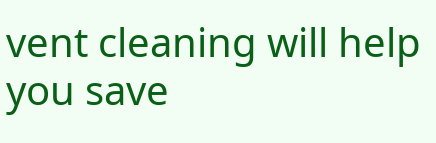vent cleaning will help you save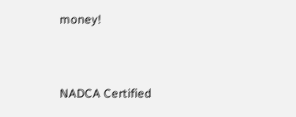money!


NADCA Certified